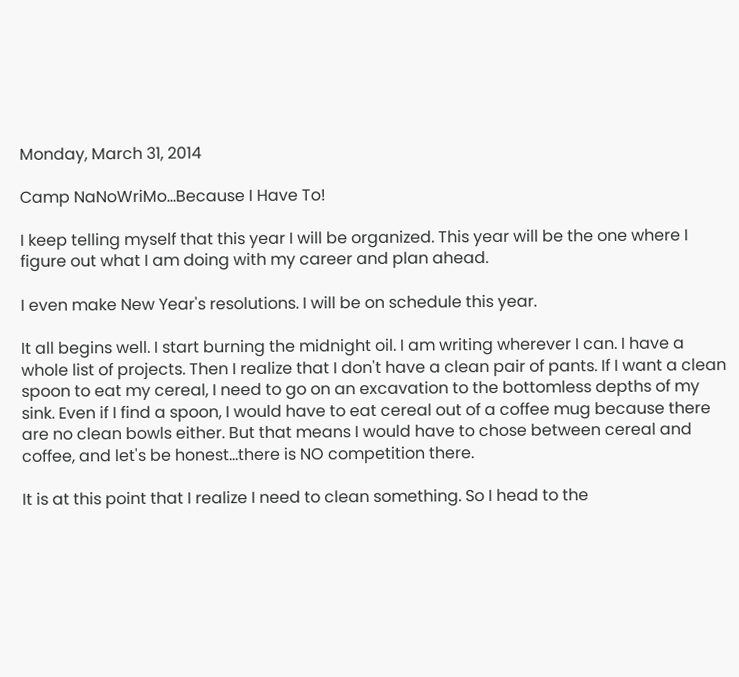Monday, March 31, 2014

Camp NaNoWriMo...Because I Have To!

I keep telling myself that this year I will be organized. This year will be the one where I figure out what I am doing with my career and plan ahead.

I even make New Year's resolutions. I will be on schedule this year.

It all begins well. I start burning the midnight oil. I am writing wherever I can. I have a whole list of projects. Then I realize that I don't have a clean pair of pants. If I want a clean spoon to eat my cereal, I need to go on an excavation to the bottomless depths of my sink. Even if I find a spoon, I would have to eat cereal out of a coffee mug because there are no clean bowls either. But that means I would have to chose between cereal and coffee, and let's be honest...there is NO competition there.

It is at this point that I realize I need to clean something. So I head to the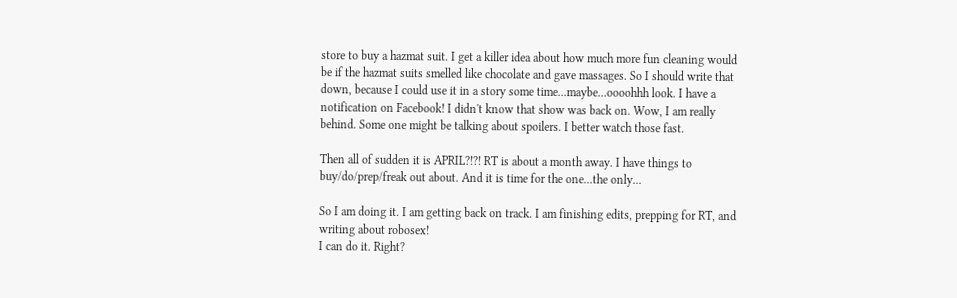store to buy a hazmat suit. I get a killer idea about how much more fun cleaning would be if the hazmat suits smelled like chocolate and gave massages. So I should write that down, because I could use it in a story some time...maybe...oooohhh look. I have a notification on Facebook! I didn't know that show was back on. Wow, I am really behind. Some one might be talking about spoilers. I better watch those fast.

Then all of sudden it is APRIL?!?! RT is about a month away. I have things to buy/do/prep/freak out about. And it is time for the one...the only...

So I am doing it. I am getting back on track. I am finishing edits, prepping for RT, and writing about robosex!
I can do it. Right?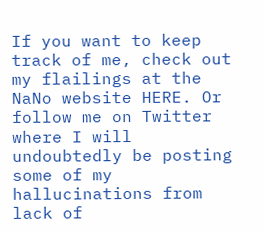If you want to keep track of me, check out my flailings at the NaNo website HERE. Or follow me on Twitter where I will undoubtedly be posting some of my hallucinations from lack of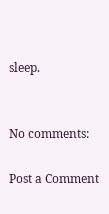sleep.


No comments:

Post a Comment